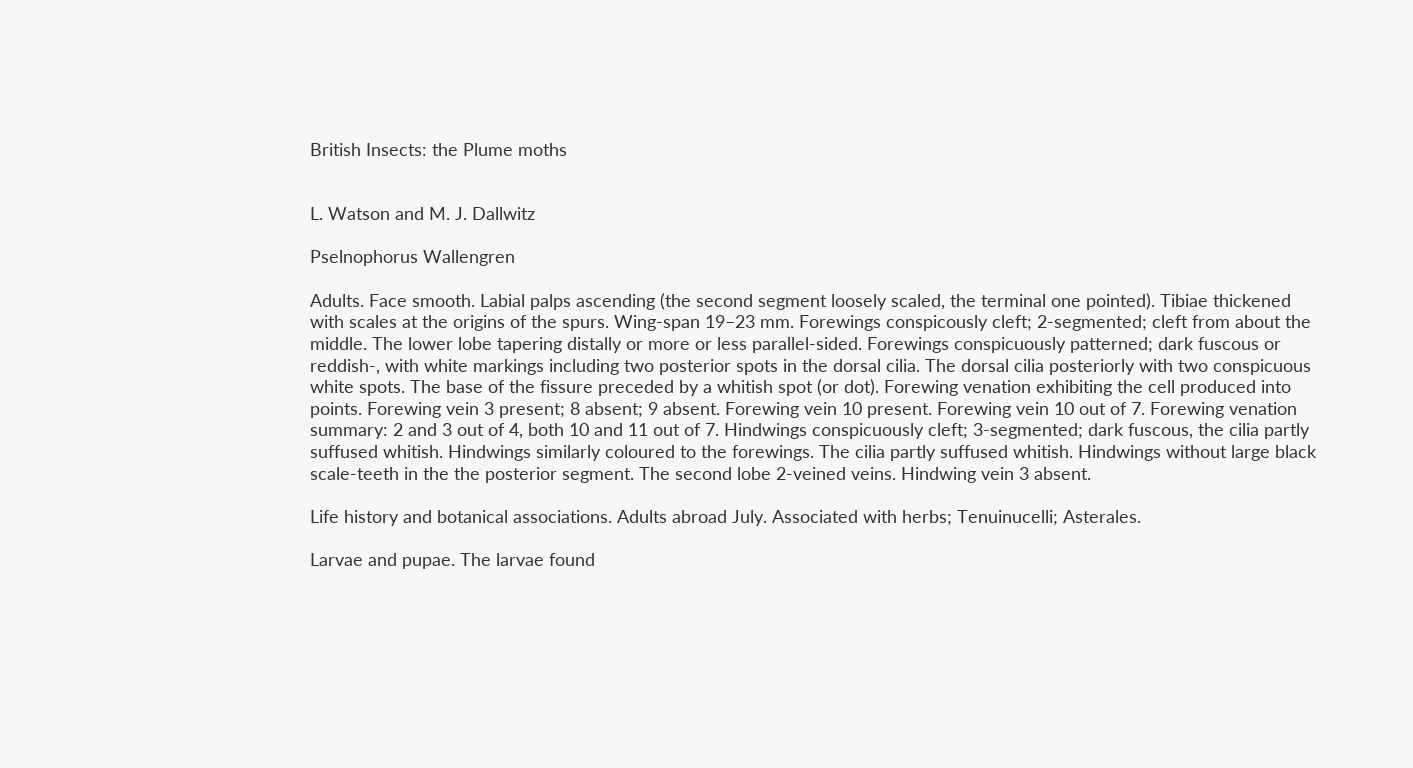British Insects: the Plume moths


L. Watson and M. J. Dallwitz

Pselnophorus Wallengren

Adults. Face smooth. Labial palps ascending (the second segment loosely scaled, the terminal one pointed). Tibiae thickened with scales at the origins of the spurs. Wing-span 19–23 mm. Forewings conspicously cleft; 2-segmented; cleft from about the middle. The lower lobe tapering distally or more or less parallel-sided. Forewings conspicuously patterned; dark fuscous or reddish-, with white markings including two posterior spots in the dorsal cilia. The dorsal cilia posteriorly with two conspicuous white spots. The base of the fissure preceded by a whitish spot (or dot). Forewing venation exhibiting the cell produced into points. Forewing vein 3 present; 8 absent; 9 absent. Forewing vein 10 present. Forewing vein 10 out of 7. Forewing venation summary: 2 and 3 out of 4, both 10 and 11 out of 7. Hindwings conspicuously cleft; 3-segmented; dark fuscous, the cilia partly suffused whitish. Hindwings similarly coloured to the forewings. The cilia partly suffused whitish. Hindwings without large black scale-teeth in the the posterior segment. The second lobe 2-veined veins. Hindwing vein 3 absent.

Life history and botanical associations. Adults abroad July. Associated with herbs; Tenuinucelli; Asterales.

Larvae and pupae. The larvae found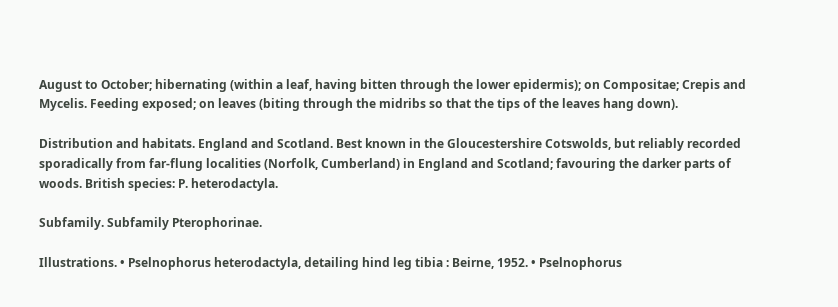August to October; hibernating (within a leaf, having bitten through the lower epidermis); on Compositae; Crepis and Mycelis. Feeding exposed; on leaves (biting through the midribs so that the tips of the leaves hang down).

Distribution and habitats. England and Scotland. Best known in the Gloucestershire Cotswolds, but reliably recorded sporadically from far-flung localities (Norfolk, Cumberland) in England and Scotland; favouring the darker parts of woods. British species: P. heterodactyla.

Subfamily. Subfamily Pterophorinae.

Illustrations. • Pselnophorus heterodactyla, detailing hind leg tibia : Beirne, 1952. • Pselnophorus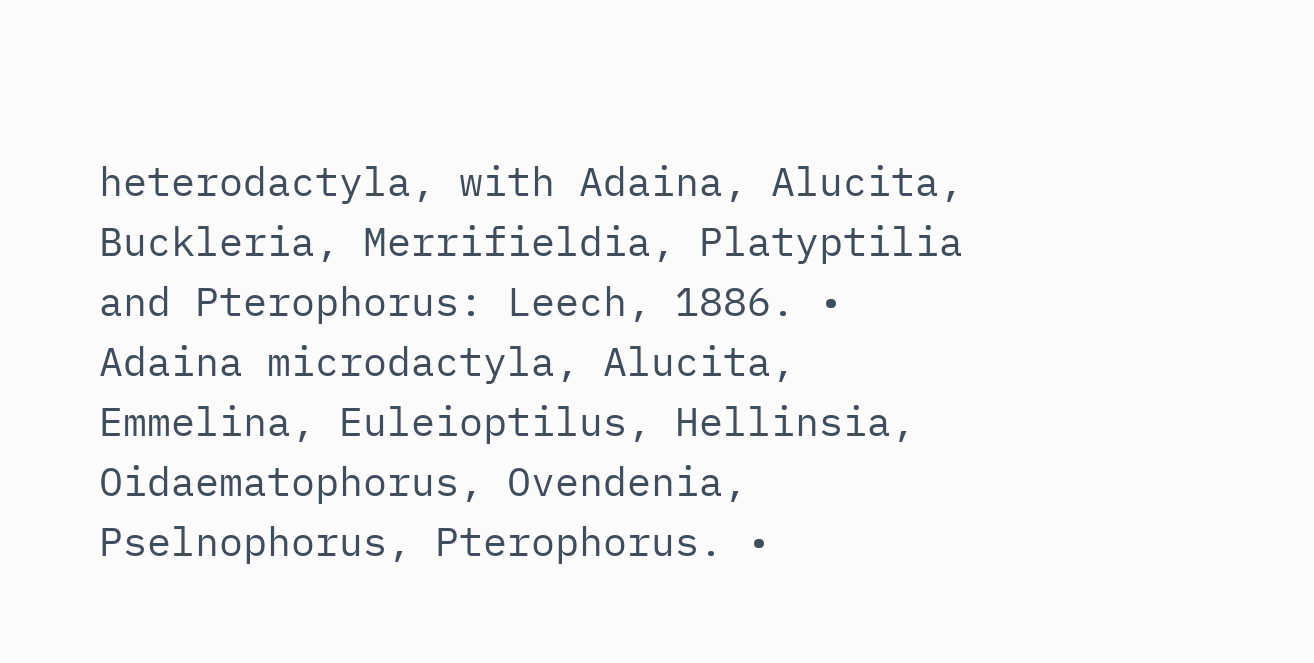heterodactyla, with Adaina, Alucita, Buckleria, Merrifieldia, Platyptilia and Pterophorus: Leech, 1886. • Adaina microdactyla, Alucita, Emmelina, Euleioptilus, Hellinsia, Oidaematophorus, Ovendenia, Pselnophorus, Pterophorus. •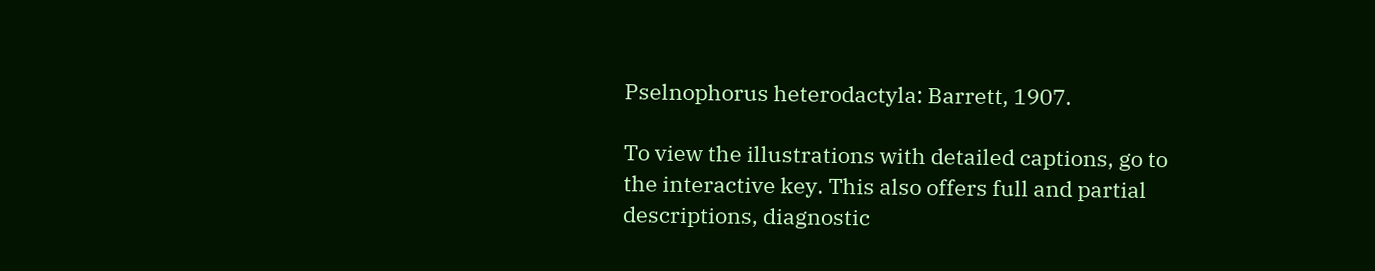Pselnophorus heterodactyla: Barrett, 1907.

To view the illustrations with detailed captions, go to the interactive key. This also offers full and partial descriptions, diagnostic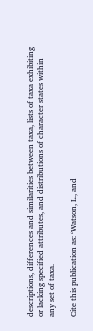descriptions, differences and similarities between taxa, lists of taxa exhibiting or lacking specified attributes, and distributions of character states within any set of taxa.

Cite this publication as: ‘Watson, L., and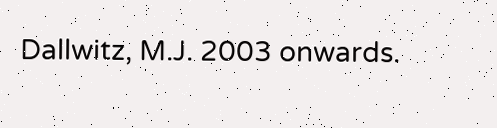Dallwitz, M.J. 2003 onwards.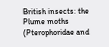British insects: the Plume moths (Pterophoridae and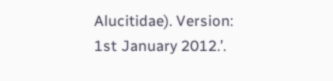Alucitidae). Version: 1st January 2012.’.